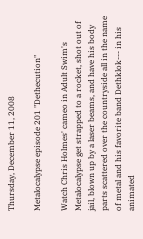Thursday, December 11, 2008

Metalocalypse episode 201 "Dethecution"

Watch Chris Holmes' cameo in Adult Swim's Metalocalypse get strapped to a rocket, shot out of jail, blown up by a laser beams, and have his body parts scattered over the countryside all in the name of metal and his favorite band Dethklok--- in his animated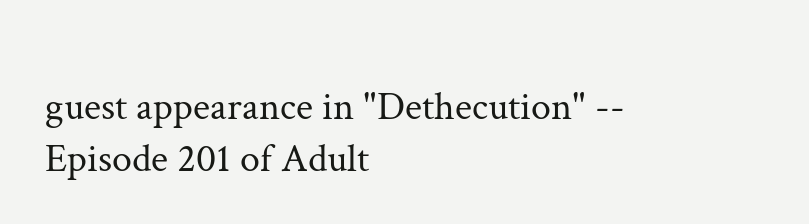guest appearance in "Dethecution" -- Episode 201 of Adult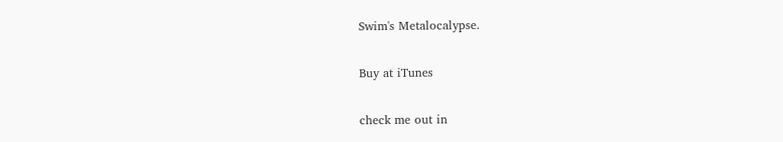Swim's Metalocalypse.

Buy at iTunes

check me out in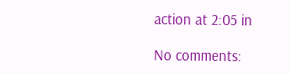action at 2:05 in

No comments: